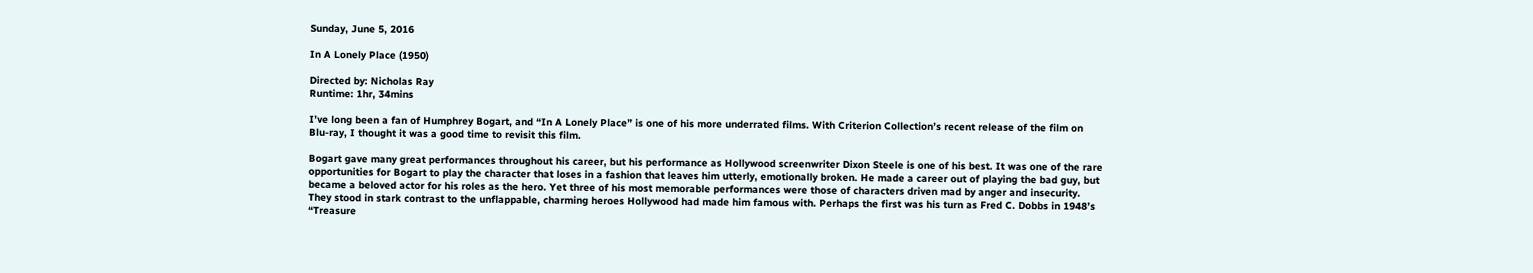Sunday, June 5, 2016

In A Lonely Place (1950)

Directed by: Nicholas Ray
Runtime: 1hr, 34mins

I’ve long been a fan of Humphrey Bogart, and “In A Lonely Place” is one of his more underrated films. With Criterion Collection’s recent release of the film on Blu-ray, I thought it was a good time to revisit this film.

Bogart gave many great performances throughout his career, but his performance as Hollywood screenwriter Dixon Steele is one of his best. It was one of the rare opportunities for Bogart to play the character that loses in a fashion that leaves him utterly, emotionally broken. He made a career out of playing the bad guy, but became a beloved actor for his roles as the hero. Yet three of his most memorable performances were those of characters driven mad by anger and insecurity. They stood in stark contrast to the unflappable, charming heroes Hollywood had made him famous with. Perhaps the first was his turn as Fred C. Dobbs in 1948’s “Treasure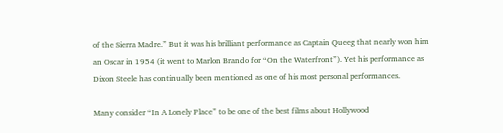of the Sierra Madre.” But it was his brilliant performance as Captain Queeg that nearly won him an Oscar in 1954 (it went to Marlon Brando for “On the Waterfront”). Yet his performance as Dixon Steele has continually been mentioned as one of his most personal performances.

Many consider “In A Lonely Place” to be one of the best films about Hollywood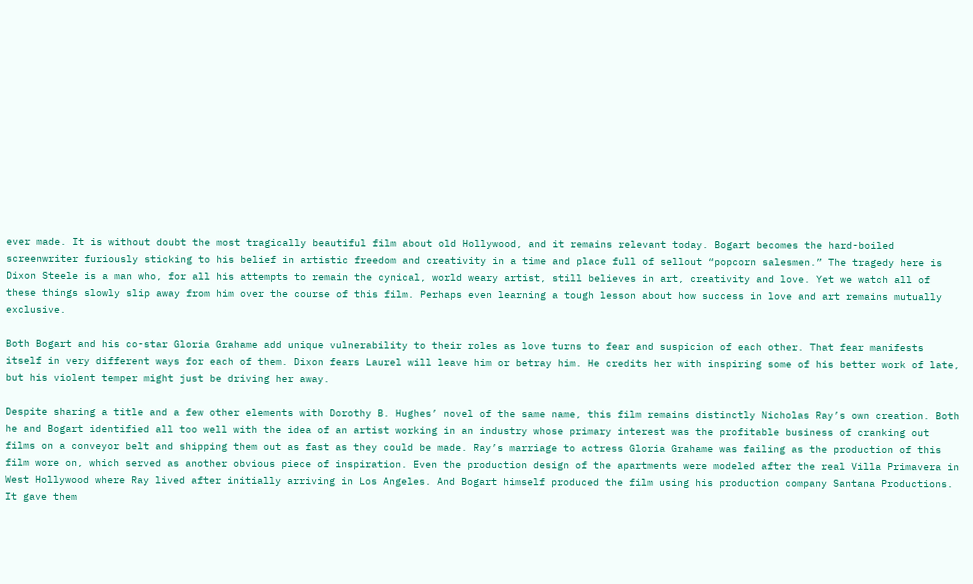ever made. It is without doubt the most tragically beautiful film about old Hollywood, and it remains relevant today. Bogart becomes the hard-boiled screenwriter furiously sticking to his belief in artistic freedom and creativity in a time and place full of sellout “popcorn salesmen.” The tragedy here is Dixon Steele is a man who, for all his attempts to remain the cynical, world weary artist, still believes in art, creativity and love. Yet we watch all of these things slowly slip away from him over the course of this film. Perhaps even learning a tough lesson about how success in love and art remains mutually exclusive.

Both Bogart and his co-star Gloria Grahame add unique vulnerability to their roles as love turns to fear and suspicion of each other. That fear manifests itself in very different ways for each of them. Dixon fears Laurel will leave him or betray him. He credits her with inspiring some of his better work of late, but his violent temper might just be driving her away.

Despite sharing a title and a few other elements with Dorothy B. Hughes’ novel of the same name, this film remains distinctly Nicholas Ray’s own creation. Both he and Bogart identified all too well with the idea of an artist working in an industry whose primary interest was the profitable business of cranking out films on a conveyor belt and shipping them out as fast as they could be made. Ray’s marriage to actress Gloria Grahame was failing as the production of this film wore on, which served as another obvious piece of inspiration. Even the production design of the apartments were modeled after the real Villa Primavera in West Hollywood where Ray lived after initially arriving in Los Angeles. And Bogart himself produced the film using his production company Santana Productions. It gave them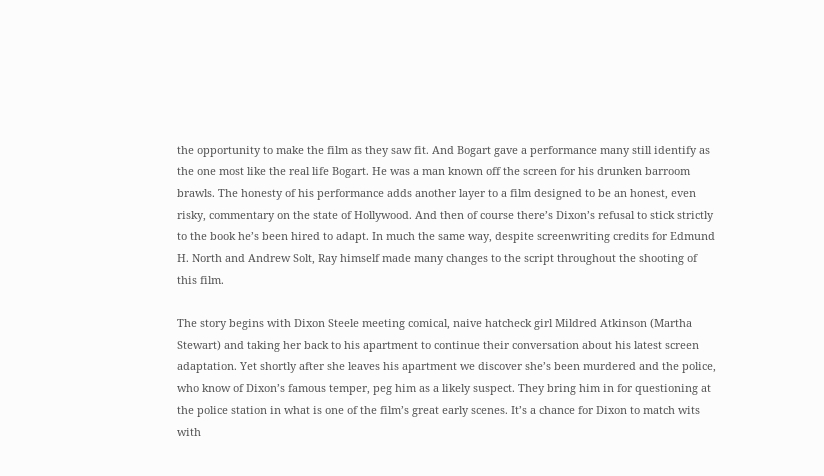the opportunity to make the film as they saw fit. And Bogart gave a performance many still identify as the one most like the real life Bogart. He was a man known off the screen for his drunken barroom brawls. The honesty of his performance adds another layer to a film designed to be an honest, even risky, commentary on the state of Hollywood. And then of course there’s Dixon’s refusal to stick strictly to the book he’s been hired to adapt. In much the same way, despite screenwriting credits for Edmund H. North and Andrew Solt, Ray himself made many changes to the script throughout the shooting of this film.

The story begins with Dixon Steele meeting comical, naive hatcheck girl Mildred Atkinson (Martha Stewart) and taking her back to his apartment to continue their conversation about his latest screen adaptation. Yet shortly after she leaves his apartment we discover she’s been murdered and the police, who know of Dixon’s famous temper, peg him as a likely suspect. They bring him in for questioning at the police station in what is one of the film’s great early scenes. It’s a chance for Dixon to match wits with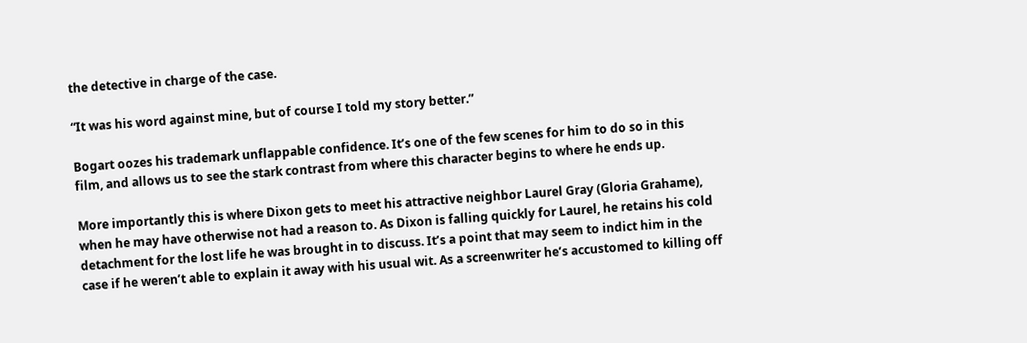the detective in charge of the case.

“It was his word against mine, but of course I told my story better.”

Bogart oozes his trademark unflappable confidence. It’s one of the few scenes for him to do so in this film, and allows us to see the stark contrast from where this character begins to where he ends up.

More importantly this is where Dixon gets to meet his attractive neighbor Laurel Gray (Gloria Grahame), when he may have otherwise not had a reason to. As Dixon is falling quickly for Laurel, he retains his cold detachment for the lost life he was brought in to discuss. It’s a point that may seem to indict him in the case if he weren’t able to explain it away with his usual wit. As a screenwriter he’s accustomed to killing off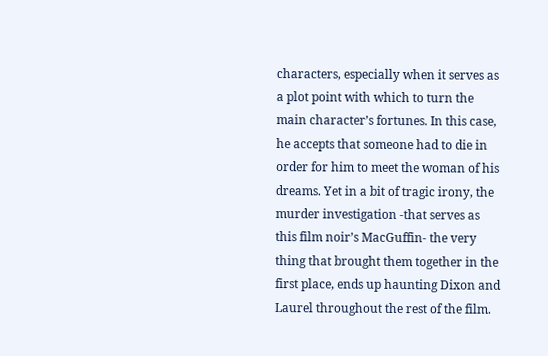characters, especially when it serves as a plot point with which to turn the main character’s fortunes. In this case, he accepts that someone had to die in order for him to meet the woman of his dreams. Yet in a bit of tragic irony, the murder investigation -that serves as this film noir’s MacGuffin- the very thing that brought them together in the first place, ends up haunting Dixon and Laurel throughout the rest of the film.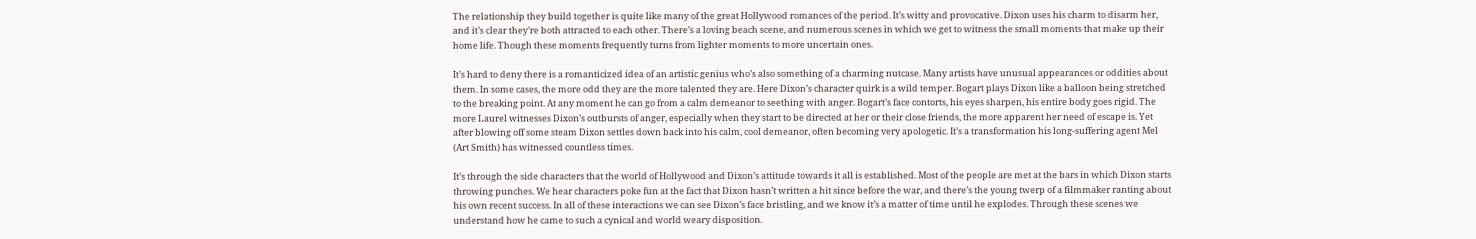The relationship they build together is quite like many of the great Hollywood romances of the period. It’s witty and provocative. Dixon uses his charm to disarm her, and it’s clear they’re both attracted to each other. There’s a loving beach scene, and numerous scenes in which we get to witness the small moments that make up their home life. Though these moments frequently turns from lighter moments to more uncertain ones.

It’s hard to deny there is a romanticized idea of an artistic genius who’s also something of a charming nutcase. Many artists have unusual appearances or oddities about them. In some cases, the more odd they are the more talented they are. Here Dixon’s character quirk is a wild temper. Bogart plays Dixon like a balloon being stretched to the breaking point. At any moment he can go from a calm demeanor to seething with anger. Bogart’s face contorts, his eyes sharpen, his entire body goes rigid. The more Laurel witnesses Dixon’s outbursts of anger, especially when they start to be directed at her or their close friends, the more apparent her need of escape is. Yet after blowing off some steam Dixon settles down back into his calm, cool demeanor, often becoming very apologetic. It’s a transformation his long-suffering agent Mel (Art Smith) has witnessed countless times.

It’s through the side characters that the world of Hollywood and Dixon’s attitude towards it all is established. Most of the people are met at the bars in which Dixon starts throwing punches. We hear characters poke fun at the fact that Dixon hasn’t written a hit since before the war, and there’s the young twerp of a filmmaker ranting about his own recent success. In all of these interactions we can see Dixon’s face bristling, and we know it’s a matter of time until he explodes. Through these scenes we understand how he came to such a cynical and world weary disposition.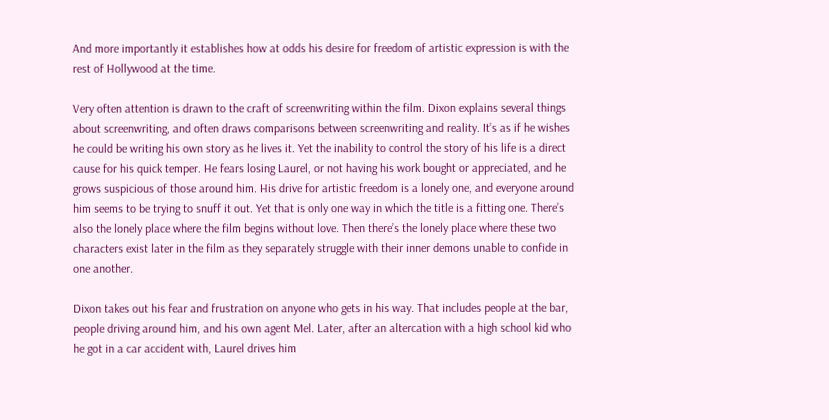And more importantly it establishes how at odds his desire for freedom of artistic expression is with the rest of Hollywood at the time.

Very often attention is drawn to the craft of screenwriting within the film. Dixon explains several things about screenwriting, and often draws comparisons between screenwriting and reality. It’s as if he wishes he could be writing his own story as he lives it. Yet the inability to control the story of his life is a direct cause for his quick temper. He fears losing Laurel, or not having his work bought or appreciated, and he grows suspicious of those around him. His drive for artistic freedom is a lonely one, and everyone around him seems to be trying to snuff it out. Yet that is only one way in which the title is a fitting one. There’s also the lonely place where the film begins without love. Then there’s the lonely place where these two characters exist later in the film as they separately struggle with their inner demons unable to confide in one another.

Dixon takes out his fear and frustration on anyone who gets in his way. That includes people at the bar, people driving around him, and his own agent Mel. Later, after an altercation with a high school kid who he got in a car accident with, Laurel drives him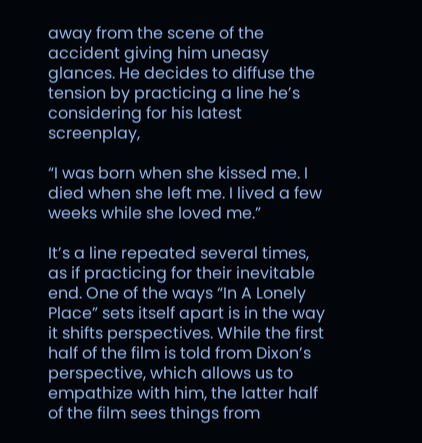away from the scene of the accident giving him uneasy glances. He decides to diffuse the tension by practicing a line he’s considering for his latest screenplay,

“I was born when she kissed me. I died when she left me. I lived a few weeks while she loved me.”

It’s a line repeated several times, as if practicing for their inevitable end. One of the ways “In A Lonely Place” sets itself apart is in the way it shifts perspectives. While the first half of the film is told from Dixon’s perspective, which allows us to empathize with him, the latter half of the film sees things from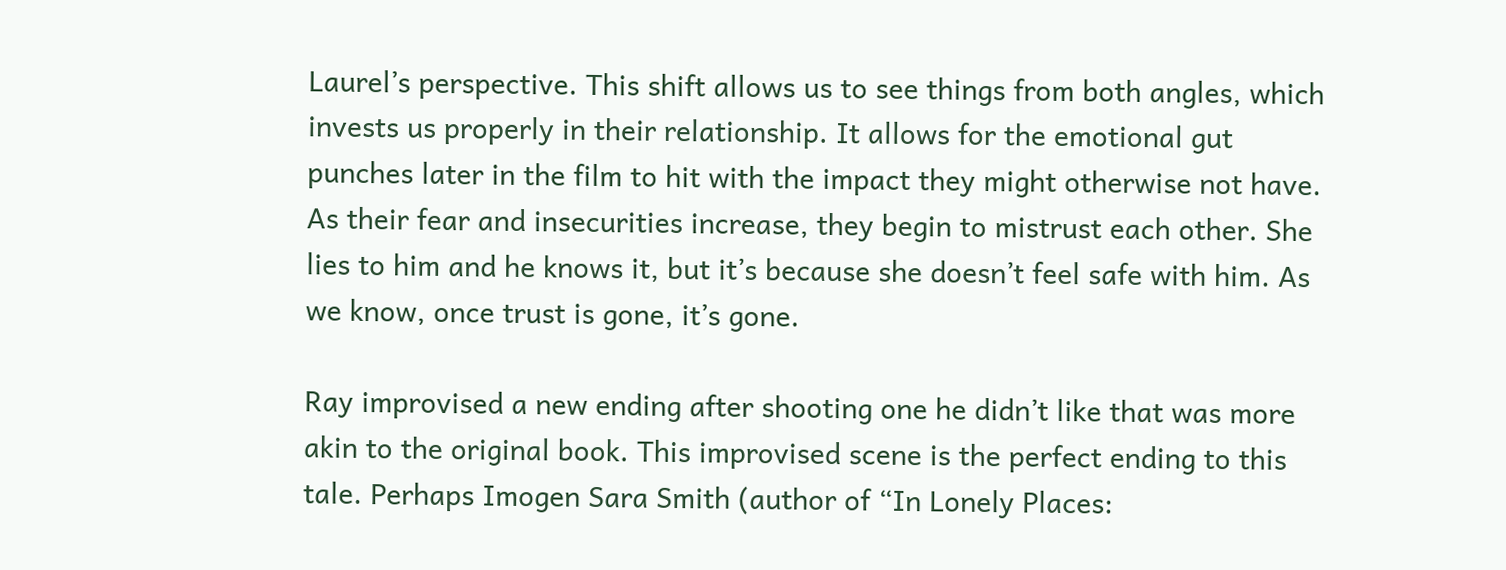Laurel’s perspective. This shift allows us to see things from both angles, which invests us properly in their relationship. It allows for the emotional gut punches later in the film to hit with the impact they might otherwise not have. As their fear and insecurities increase, they begin to mistrust each other. She lies to him and he knows it, but it’s because she doesn’t feel safe with him. As we know, once trust is gone, it’s gone.

Ray improvised a new ending after shooting one he didn’t like that was more akin to the original book. This improvised scene is the perfect ending to this tale. Perhaps Imogen Sara Smith (author of “In Lonely Places: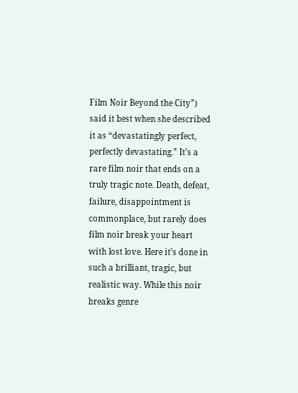Film Noir Beyond the City”) said it best when she described it as “devastatingly perfect, perfectly devastating.” It’s a rare film noir that ends on a truly tragic note. Death, defeat, failure, disappointment is commonplace, but rarely does film noir break your heart with lost love. Here it’s done in such a brilliant, tragic, but realistic way. While this noir breaks genre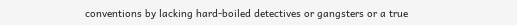conventions by lacking hard-boiled detectives or gangsters or a true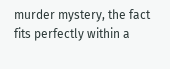murder mystery, the fact fits perfectly within a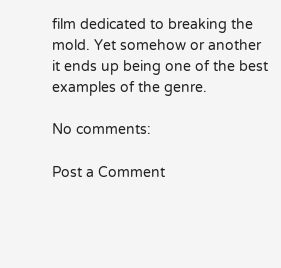film dedicated to breaking the mold. Yet somehow or another it ends up being one of the best examples of the genre.

No comments:

Post a Comment